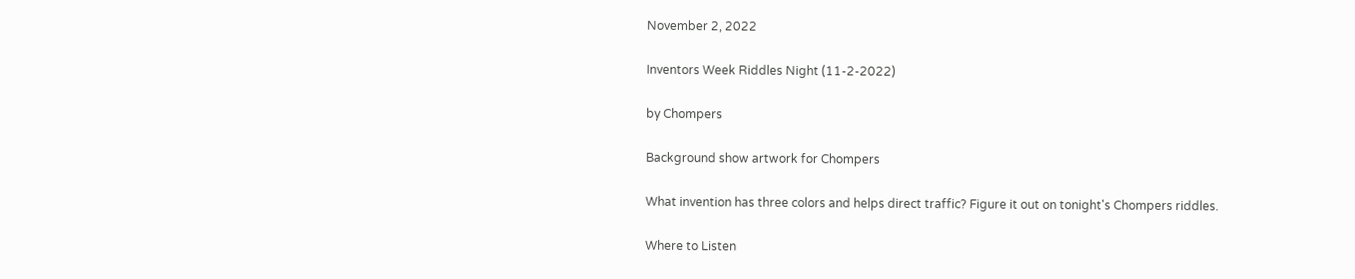November 2, 2022

Inventors Week Riddles Night (11-2-2022)

by Chompers

Background show artwork for Chompers

What invention has three colors and helps direct traffic? Figure it out on tonight's Chompers riddles.

Where to Listen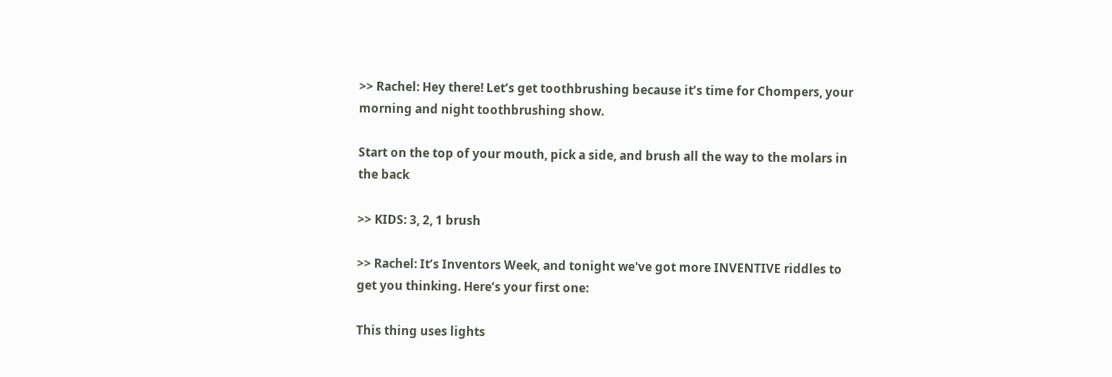>> Rachel: Hey there! Let’s get toothbrushing because it’s time for Chompers, your morning and night toothbrushing show.

Start on the top of your mouth, pick a side, and brush all the way to the molars in the back

>> KIDS: 3, 2, 1 brush

>> Rachel: It’s Inventors Week, and tonight we've got more INVENTIVE riddles to get you thinking. Here’s your first one:

This thing uses lights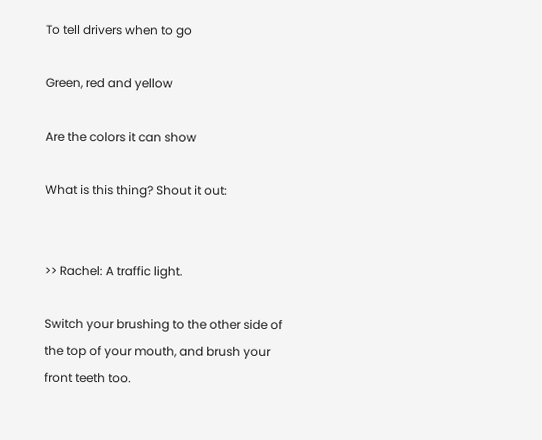To tell drivers when to go

Green, red and yellow

Are the colors it can show

What is this thing? Shout it out:


>> Rachel: A traffic light.

Switch your brushing to the other side of the top of your mouth, and brush your front teeth too.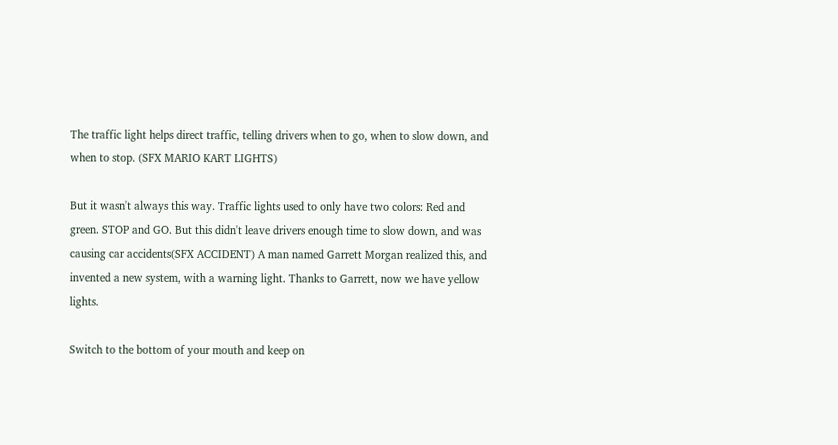The traffic light helps direct traffic, telling drivers when to go, when to slow down, and when to stop. (SFX MARIO KART LIGHTS)

But it wasn't always this way. Traffic lights used to only have two colors: Red and green. STOP and GO. But this didn't leave drivers enough time to slow down, and was causing car accidents(SFX ACCIDENT) A man named Garrett Morgan realized this, and invented a new system, with a warning light. Thanks to Garrett, now we have yellow lights.

Switch to the bottom of your mouth and keep on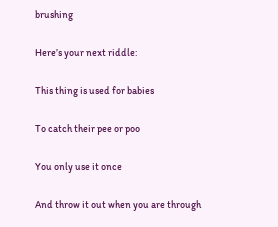brushing

Here’s your next riddle:

This thing is used for babies

To catch their pee or poo

You only use it once

And throw it out when you are through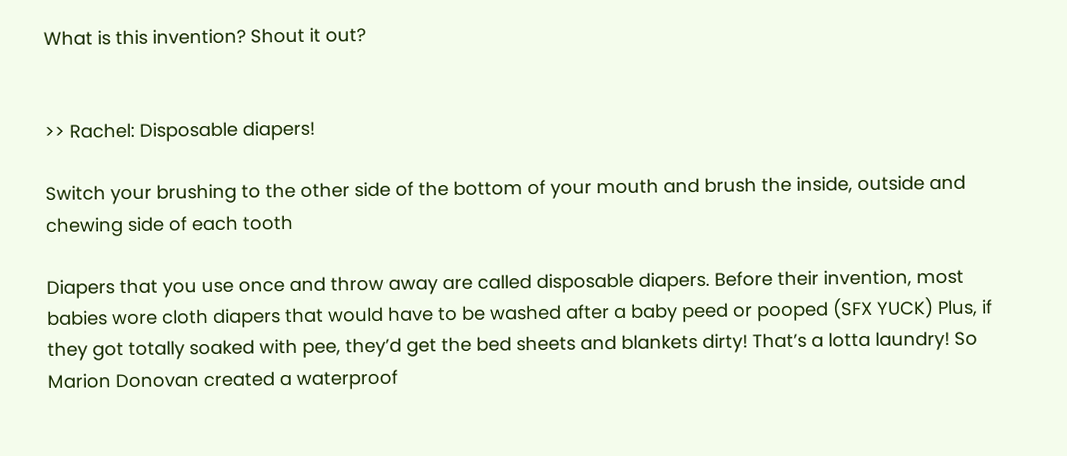What is this invention? Shout it out?


>> Rachel: Disposable diapers!

Switch your brushing to the other side of the bottom of your mouth and brush the inside, outside and chewing side of each tooth

Diapers that you use once and throw away are called disposable diapers. Before their invention, most babies wore cloth diapers that would have to be washed after a baby peed or pooped (SFX YUCK) Plus, if they got totally soaked with pee, they’d get the bed sheets and blankets dirty! That’s a lotta laundry! So Marion Donovan created a waterproof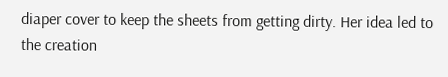diaper cover to keep the sheets from getting dirty. Her idea led to the creation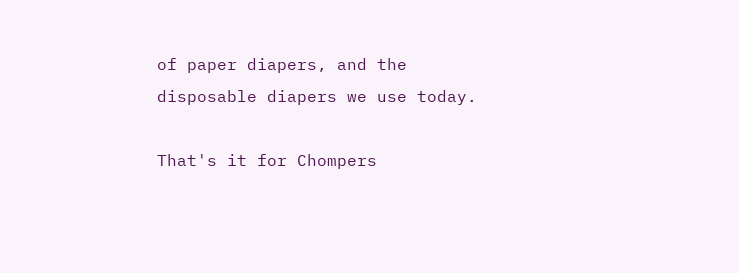of paper diapers, and the disposable diapers we use today.

That's it for Chompers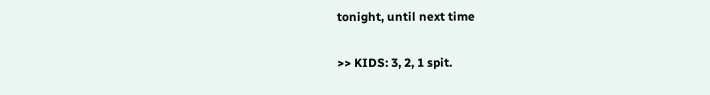tonight, until next time

>> KIDS: 3, 2, 1 spit.